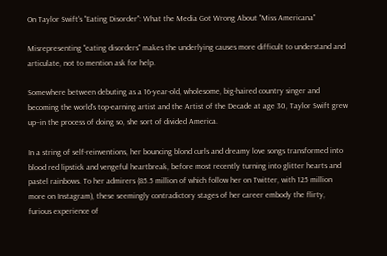On Taylor Swift's "Eating Disorder": What the Media Got Wrong About "Miss Americana"

Misrepresenting "eating disorders" makes the underlying causes more difficult to understand and articulate, not to mention ask for help.

Somewhere between debuting as a 16-year-old, wholesome, big-haired country singer and becoming the world's top-earning artist and the Artist of the Decade at age 30, Taylor Swift grew up–in the process of doing so, she sort of divided America.

In a string of self-reinventions, her bouncing blond curls and dreamy love songs transformed into blood red lipstick and vengeful heartbreak, before most recently turning into glitter hearts and pastel rainbows. To her admirers (85.5 million of which follow her on Twitter, with 125 million more on Instagram), these seemingly contradictory stages of her career embody the flirty, furious experience of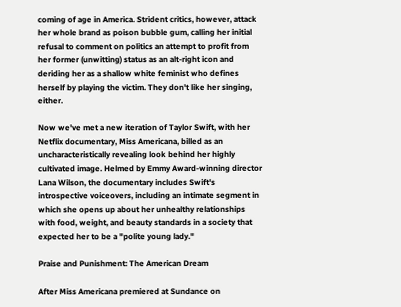coming of age in America. Strident critics, however, attack her whole brand as poison bubble gum, calling her initial refusal to comment on politics an attempt to profit from her former (unwitting) status as an alt-right icon and deriding her as a shallow white feminist who defines herself by playing the victim. They don't like her singing, either.

Now we've met a new iteration of Taylor Swift, with her Netflix documentary, Miss Americana, billed as an uncharacteristically revealing look behind her highly cultivated image. Helmed by Emmy Award-winning director Lana Wilson, the documentary includes Swift's introspective voiceovers, including an intimate segment in which she opens up about her unhealthy relationships with food, weight, and beauty standards in a society that expected her to be a "polite young lady."

Praise and Punishment: The American Dream

After Miss Americana premiered at Sundance on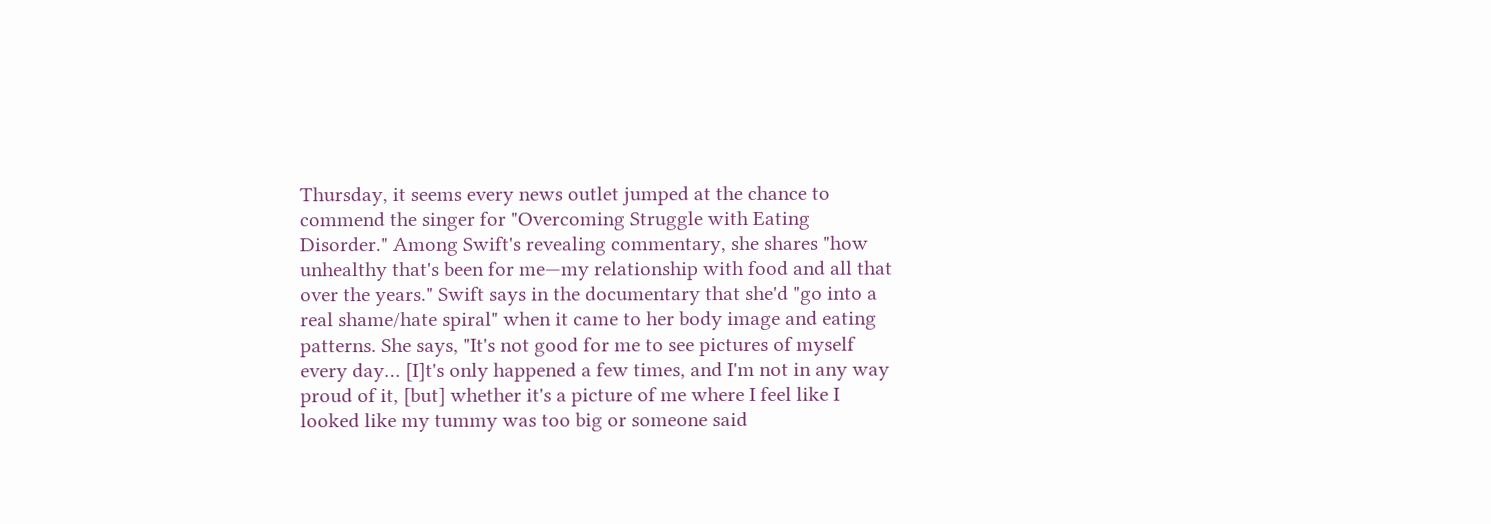Thursday, it seems every news outlet jumped at the chance to commend the singer for "Overcoming Struggle with Eating Disorder." Among Swift's revealing commentary, she shares "how unhealthy that's been for me—my relationship with food and all that over the years." Swift says in the documentary that she'd "go into a real shame/hate spiral" when it came to her body image and eating patterns. She says, "It's not good for me to see pictures of myself every day… [I]t's only happened a few times, and I'm not in any way proud of it, [but] whether it's a picture of me where I feel like I looked like my tummy was too big or someone said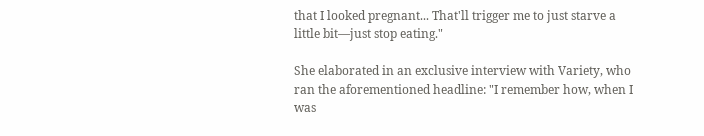that I looked pregnant... That'll trigger me to just starve a little bit—just stop eating."

She elaborated in an exclusive interview with Variety, who ran the aforementioned headline: "I remember how, when I was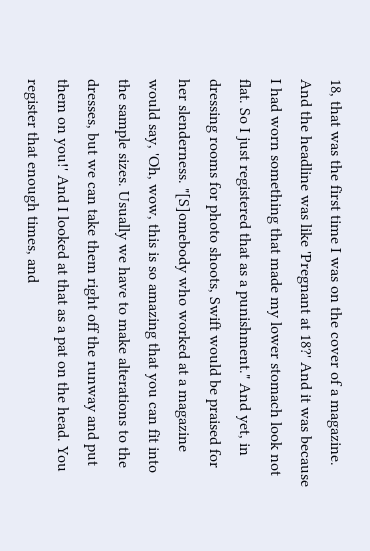18, that was the first time I was on the cover of a magazine. And the headline was like 'Pregnant at 18?' And it was because I had worn something that made my lower stomach look not flat. So I just registered that as a punishment." And yet, in dressing rooms for photo shoots, Swift would be praised for her slenderness. "[S]omebody who worked at a magazine would say, 'Oh, wow, this is so amazing that you can fit into the sample sizes. Usually we have to make alterations to the dresses, but we can take them right off the runway and put them on you!' And I looked at that as a pat on the head. You register that enough times, and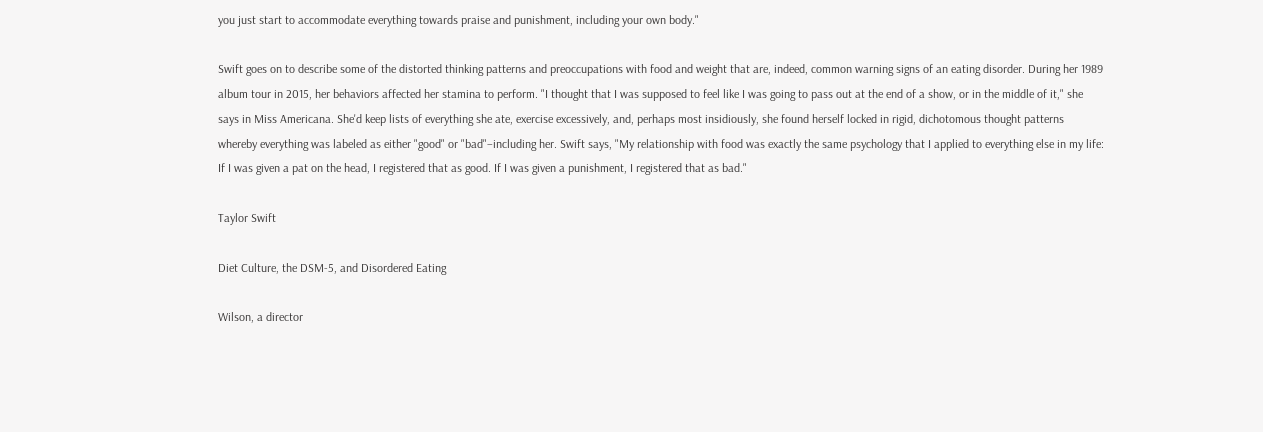you just start to accommodate everything towards praise and punishment, including your own body."

Swift goes on to describe some of the distorted thinking patterns and preoccupations with food and weight that are, indeed, common warning signs of an eating disorder. During her 1989 album tour in 2015, her behaviors affected her stamina to perform. "I thought that I was supposed to feel like I was going to pass out at the end of a show, or in the middle of it," she says in Miss Americana. She'd keep lists of everything she ate, exercise excessively, and, perhaps most insidiously, she found herself locked in rigid, dichotomous thought patterns whereby everything was labeled as either "good" or "bad"–including her. Swift says, "My relationship with food was exactly the same psychology that I applied to everything else in my life: If I was given a pat on the head, I registered that as good. If I was given a punishment, I registered that as bad."

Taylor Swift

Diet Culture, the DSM-5, and Disordered Eating

Wilson, a director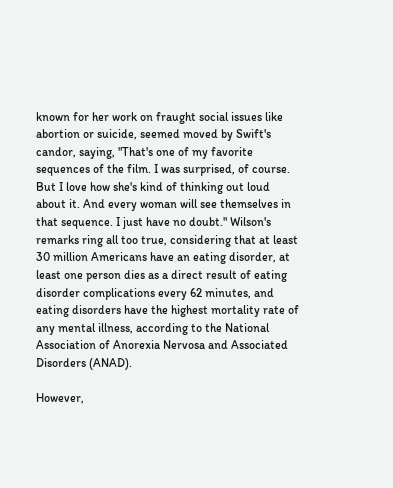known for her work on fraught social issues like abortion or suicide, seemed moved by Swift's candor, saying, "That's one of my favorite sequences of the film. I was surprised, of course. But I love how she's kind of thinking out loud about it. And every woman will see themselves in that sequence. I just have no doubt." Wilson's remarks ring all too true, considering that at least 30 million Americans have an eating disorder, at least one person dies as a direct result of eating disorder complications every 62 minutes, and eating disorders have the highest mortality rate of any mental illness, according to the National Association of Anorexia Nervosa and Associated Disorders (ANAD).

However,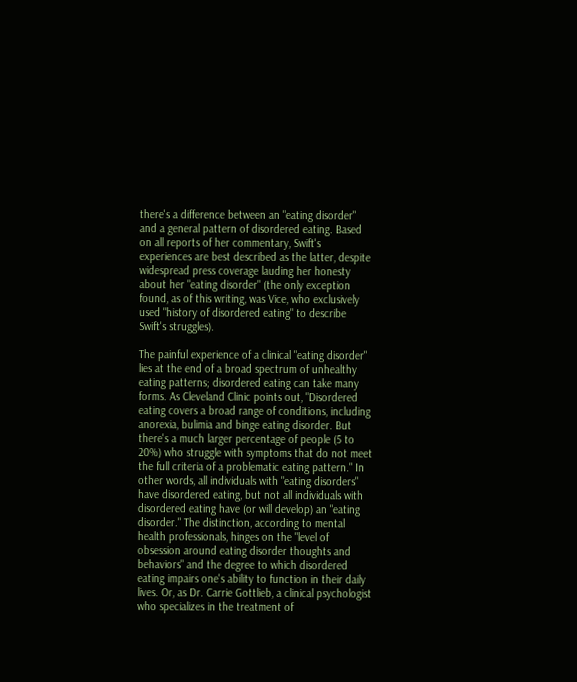there's a difference between an "eating disorder" and a general pattern of disordered eating. Based on all reports of her commentary, Swift's experiences are best described as the latter, despite widespread press coverage lauding her honesty about her "eating disorder" (the only exception found, as of this writing, was Vice, who exclusively used "history of disordered eating" to describe Swift's struggles).

The painful experience of a clinical "eating disorder" lies at the end of a broad spectrum of unhealthy eating patterns; disordered eating can take many forms. As Cleveland Clinic points out, "Disordered eating covers a broad range of conditions, including anorexia, bulimia and binge eating disorder. But there's a much larger percentage of people (5 to 20%) who struggle with symptoms that do not meet the full criteria of a problematic eating pattern." In other words, all individuals with "eating disorders" have disordered eating, but not all individuals with disordered eating have (or will develop) an "eating disorder." The distinction, according to mental health professionals, hinges on the "level of obsession around eating disorder thoughts and behaviors" and the degree to which disordered eating impairs one's ability to function in their daily lives. Or, as Dr. Carrie Gottlieb, a clinical psychologist who specializes in the treatment of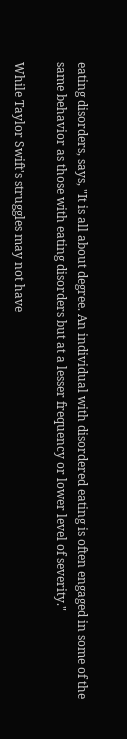eating disorders, says, "It is all about degree. An individual with disordered eating is often engaged in some of the same behavior as those with eating disorders but at a lesser frequency or lower level of severity."

While Taylor Swift's struggles may not have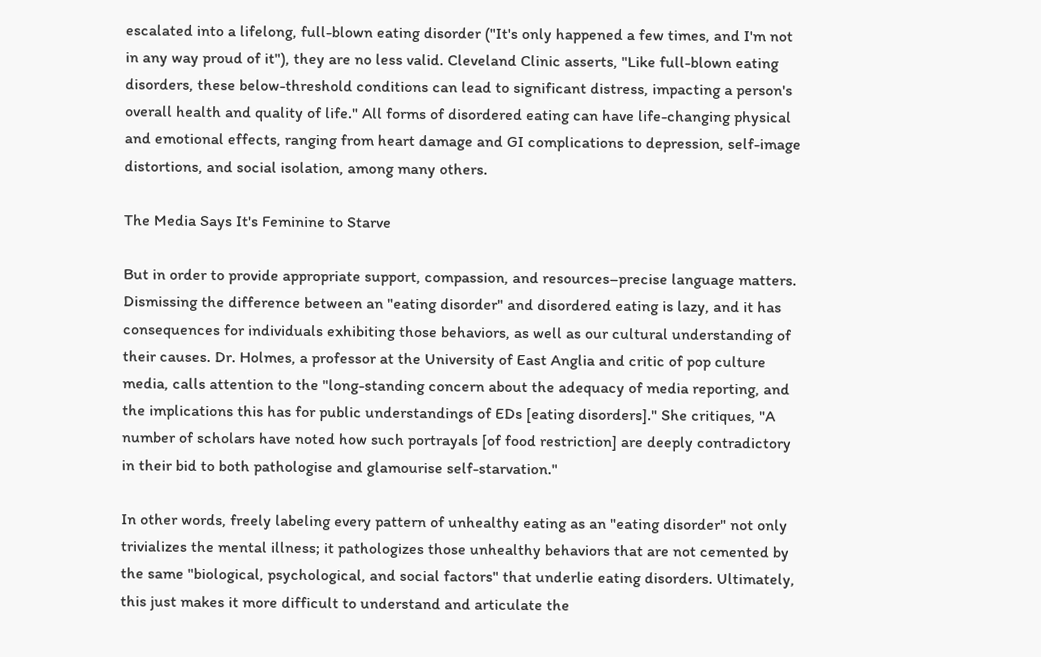escalated into a lifelong, full-blown eating disorder ("It's only happened a few times, and I'm not in any way proud of it"), they are no less valid. Cleveland Clinic asserts, "Like full-blown eating disorders, these below-threshold conditions can lead to significant distress, impacting a person's overall health and quality of life." All forms of disordered eating can have life-changing physical and emotional effects, ranging from heart damage and GI complications to depression, self-image distortions, and social isolation, among many others.

The Media Says It's Feminine to Starve

But in order to provide appropriate support, compassion, and resources–precise language matters. Dismissing the difference between an "eating disorder" and disordered eating is lazy, and it has consequences for individuals exhibiting those behaviors, as well as our cultural understanding of their causes. Dr. Holmes, a professor at the University of East Anglia and critic of pop culture media, calls attention to the "long-standing concern about the adequacy of media reporting, and the implications this has for public understandings of EDs [eating disorders]." She critiques, "A number of scholars have noted how such portrayals [of food restriction] are deeply contradictory in their bid to both pathologise and glamourise self-starvation."

In other words, freely labeling every pattern of unhealthy eating as an "eating disorder" not only trivializes the mental illness; it pathologizes those unhealthy behaviors that are not cemented by the same "biological, psychological, and social factors" that underlie eating disorders. Ultimately, this just makes it more difficult to understand and articulate the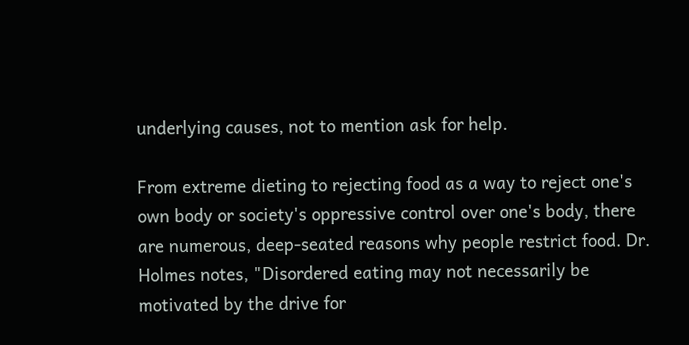underlying causes, not to mention ask for help.

From extreme dieting to rejecting food as a way to reject one's own body or society's oppressive control over one's body, there are numerous, deep-seated reasons why people restrict food. Dr. Holmes notes, "Disordered eating may not necessarily be motivated by the drive for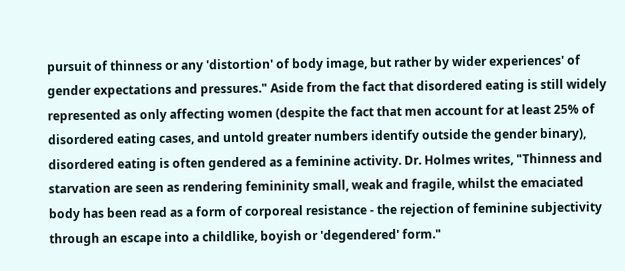pursuit of thinness or any 'distortion' of body image, but rather by wider experiences' of gender expectations and pressures." Aside from the fact that disordered eating is still widely represented as only affecting women (despite the fact that men account for at least 25% of disordered eating cases, and untold greater numbers identify outside the gender binary), disordered eating is often gendered as a feminine activity. Dr. Holmes writes, "Thinness and starvation are seen as rendering femininity small, weak and fragile, whilst the emaciated body has been read as a form of corporeal resistance - the rejection of feminine subjectivity through an escape into a childlike, boyish or 'degendered' form."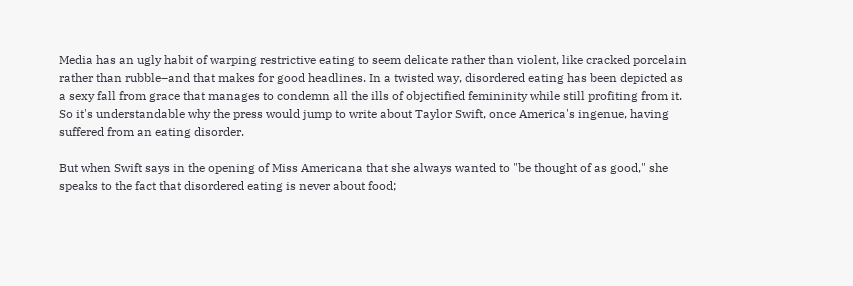Media has an ugly habit of warping restrictive eating to seem delicate rather than violent, like cracked porcelain rather than rubble–and that makes for good headlines. In a twisted way, disordered eating has been depicted as a sexy fall from grace that manages to condemn all the ills of objectified femininity while still profiting from it. So it's understandable why the press would jump to write about Taylor Swift, once America's ingenue, having suffered from an eating disorder.

But when Swift says in the opening of Miss Americana that she always wanted to "be thought of as good," she speaks to the fact that disordered eating is never about food;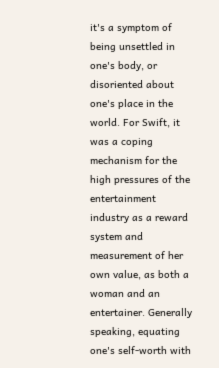it's a symptom of being unsettled in one's body, or disoriented about one's place in the world. For Swift, it was a coping mechanism for the high pressures of the entertainment industry as a reward system and measurement of her own value, as both a woman and an entertainer. Generally speaking, equating one's self-worth with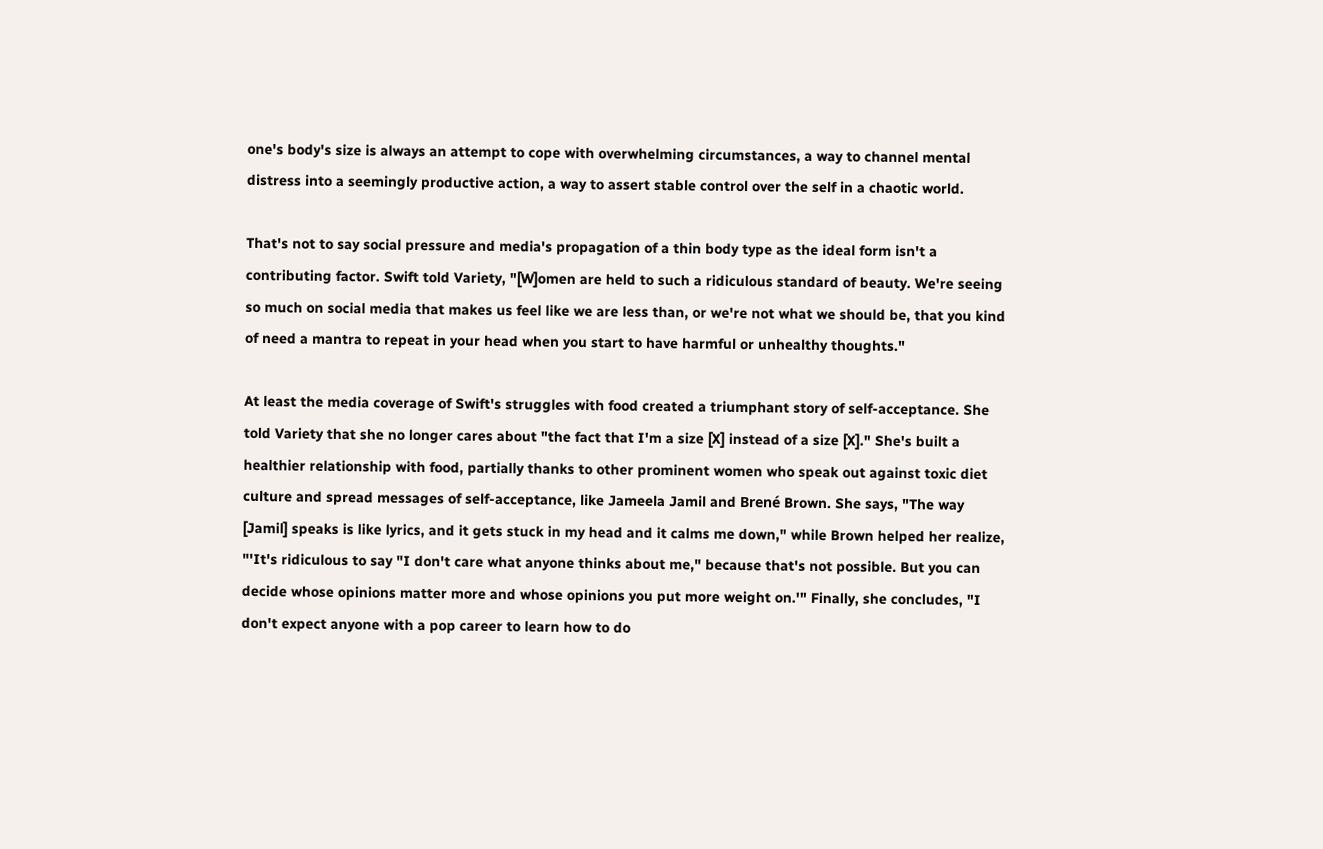one's body's size is always an attempt to cope with overwhelming circumstances, a way to channel mental distress into a seemingly productive action, a way to assert stable control over the self in a chaotic world.

That's not to say social pressure and media's propagation of a thin body type as the ideal form isn't a contributing factor. Swift told Variety, "[W]omen are held to such a ridiculous standard of beauty. We're seeing so much on social media that makes us feel like we are less than, or we're not what we should be, that you kind of need a mantra to repeat in your head when you start to have harmful or unhealthy thoughts."

At least the media coverage of Swift's struggles with food created a triumphant story of self-acceptance. She told Variety that she no longer cares about "the fact that I'm a size [X] instead of a size [X]." She's built a healthier relationship with food, partially thanks to other prominent women who speak out against toxic diet culture and spread messages of self-acceptance, like Jameela Jamil and Brené Brown. She says, "The way [Jamil] speaks is like lyrics, and it gets stuck in my head and it calms me down," while Brown helped her realize, "'It's ridiculous to say "I don't care what anyone thinks about me," because that's not possible. But you can decide whose opinions matter more and whose opinions you put more weight on.'" Finally, she concludes, "I don't expect anyone with a pop career to learn how to do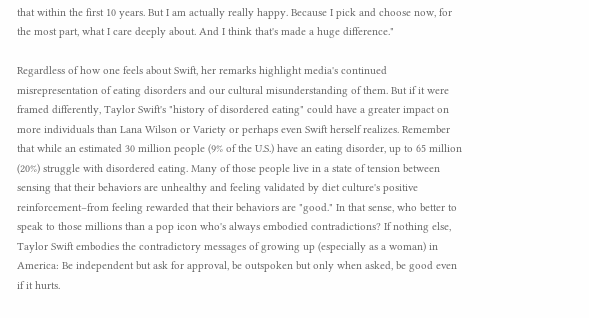that within the first 10 years. But I am actually really happy. Because I pick and choose now, for the most part, what I care deeply about. And I think that's made a huge difference."

Regardless of how one feels about Swift, her remarks highlight media's continued misrepresentation of eating disorders and our cultural misunderstanding of them. But if it were framed differently, Taylor Swift's "history of disordered eating" could have a greater impact on more individuals than Lana Wilson or Variety or perhaps even Swift herself realizes. Remember that while an estimated 30 million people (9% of the U.S.) have an eating disorder, up to 65 million (20%) struggle with disordered eating. Many of those people live in a state of tension between sensing that their behaviors are unhealthy and feeling validated by diet culture's positive reinforcement–from feeling rewarded that their behaviors are "good." In that sense, who better to speak to those millions than a pop icon who's always embodied contradictions? If nothing else, Taylor Swift embodies the contradictory messages of growing up (especially as a woman) in America: Be independent but ask for approval, be outspoken but only when asked, be good even if it hurts.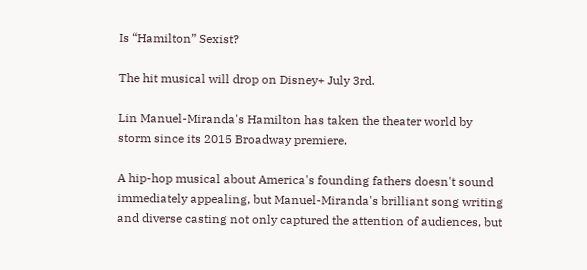Is “Hamilton” Sexist?

The hit musical will drop on Disney+ July 3rd.

Lin Manuel-Miranda's Hamilton has taken the theater world by storm since its 2015 Broadway premiere.

A hip-hop musical about America's founding fathers doesn't sound immediately appealing, but Manuel-Miranda's brilliant song writing and diverse casting not only captured the attention of audiences, but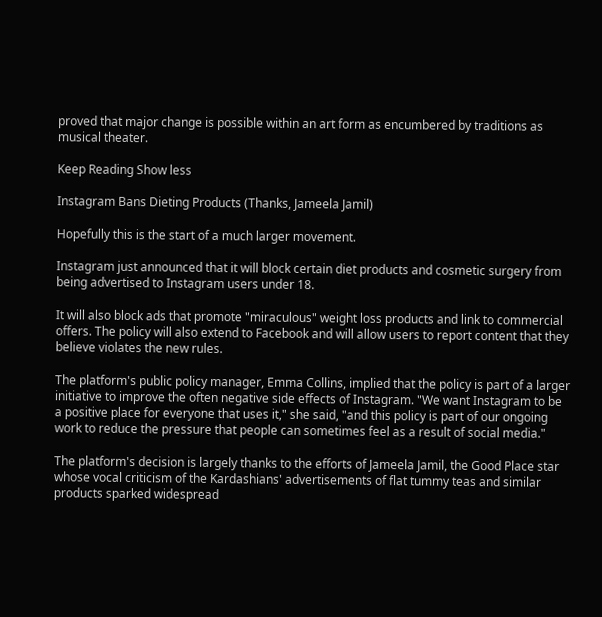proved that major change is possible within an art form as encumbered by traditions as musical theater.

Keep Reading Show less

Instagram Bans Dieting Products (Thanks, Jameela Jamil)

Hopefully this is the start of a much larger movement.

Instagram just announced that it will block certain diet products and cosmetic surgery from being advertised to Instagram users under 18.

It will also block ads that promote "miraculous" weight loss products and link to commercial offers. The policy will also extend to Facebook and will allow users to report content that they believe violates the new rules.

The platform's public policy manager, Emma Collins, implied that the policy is part of a larger initiative to improve the often negative side effects of Instagram. "We want Instagram to be a positive place for everyone that uses it," she said, "and this policy is part of our ongoing work to reduce the pressure that people can sometimes feel as a result of social media."

The platform's decision is largely thanks to the efforts of Jameela Jamil, the Good Place star whose vocal criticism of the Kardashians' advertisements of flat tummy teas and similar products sparked widespread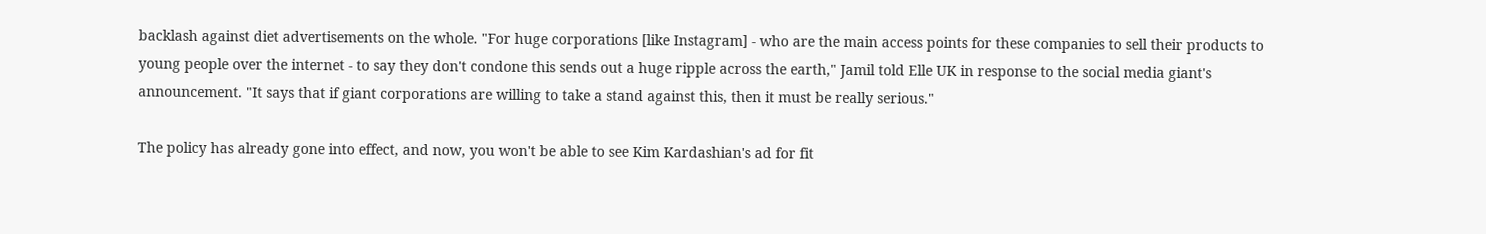backlash against diet advertisements on the whole. "For huge corporations [like Instagram] - who are the main access points for these companies to sell their products to young people over the internet - to say they don't condone this sends out a huge ripple across the earth," Jamil told Elle UK in response to the social media giant's announcement. "It says that if giant corporations are willing to take a stand against this, then it must be really serious."

The policy has already gone into effect, and now, you won't be able to see Kim Kardashian's ad for fit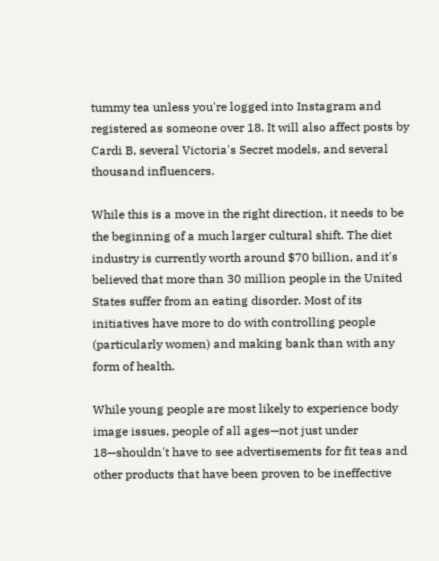tummy tea unless you're logged into Instagram and registered as someone over 18. It will also affect posts by Cardi B, several Victoria's Secret models, and several thousand influencers.

While this is a move in the right direction, it needs to be the beginning of a much larger cultural shift. The diet industry is currently worth around $70 billion, and it's believed that more than 30 million people in the United States suffer from an eating disorder. Most of its initiatives have more to do with controlling people (particularly women) and making bank than with any form of health.

While young people are most likely to experience body image issues, people of all ages—not just under 18—shouldn't have to see advertisements for fit teas and other products that have been proven to be ineffective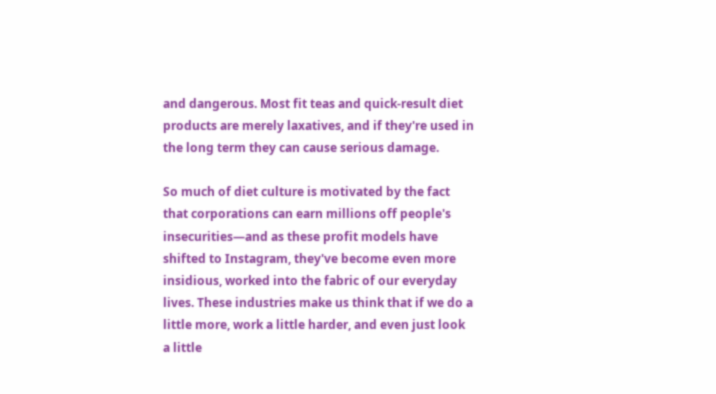and dangerous. Most fit teas and quick-result diet products are merely laxatives, and if they're used in the long term they can cause serious damage.

So much of diet culture is motivated by the fact that corporations can earn millions off people's insecurities—and as these profit models have shifted to Instagram, they've become even more insidious, worked into the fabric of our everyday lives. These industries make us think that if we do a little more, work a little harder, and even just look a little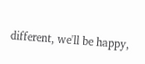different, we'll be happy,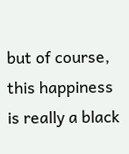but of course, this happiness is really a black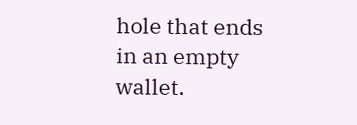hole that ends in an empty wallet.